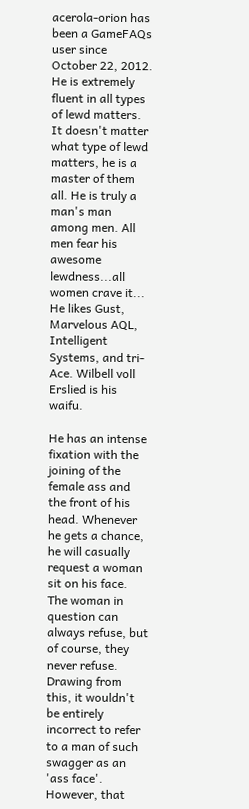acerola-orion has been a GameFAQs user since October 22, 2012. He is extremely fluent in all types of lewd matters. It doesn't matter what type of lewd matters, he is a master of them all. He is truly a man's man among men. All men fear his awesome lewdness...all women crave it... He likes Gust, Marvelous AQL, Intelligent Systems, and tri-Ace. Wilbell voll Erslied is his waifu.

He has an intense fixation with the joining of the female ass and the front of his head. Whenever he gets a chance, he will casually request a woman sit on his face. The woman in question can always refuse, but of course, they never refuse. Drawing from this, it wouldn't be entirely incorrect to refer to a man of such swagger as an 'ass face'. However, that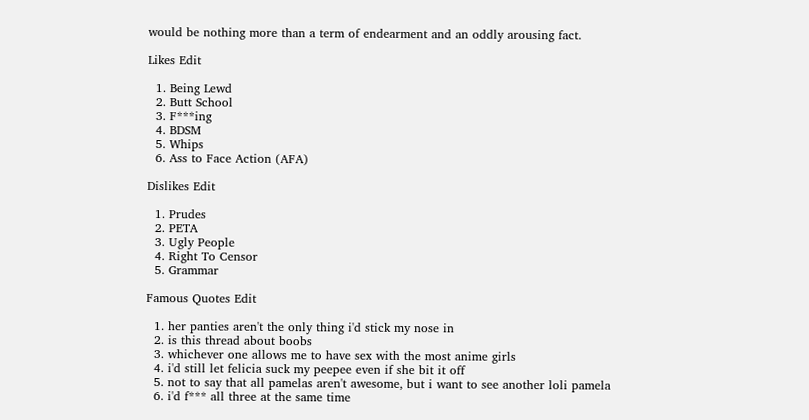would be nothing more than a term of endearment and an oddly arousing fact.

Likes Edit

  1. Being Lewd
  2. Butt School
  3. F***ing
  4. BDSM
  5. Whips
  6. Ass to Face Action (AFA)

Dislikes Edit

  1. Prudes
  2. PETA
  3. Ugly People
  4. Right To Censor
  5. Grammar

Famous Quotes Edit

  1. her panties aren't the only thing i'd stick my nose in
  2. is this thread about boobs
  3. whichever one allows me to have sex with the most anime girls
  4. i'd still let felicia suck my peepee even if she bit it off
  5. not to say that all pamelas aren't awesome, but i want to see another loli pamela
  6. i'd f*** all three at the same time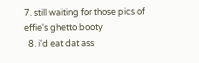7. still waiting for those pics of effie's ghetto booty
  8. i'd eat dat ass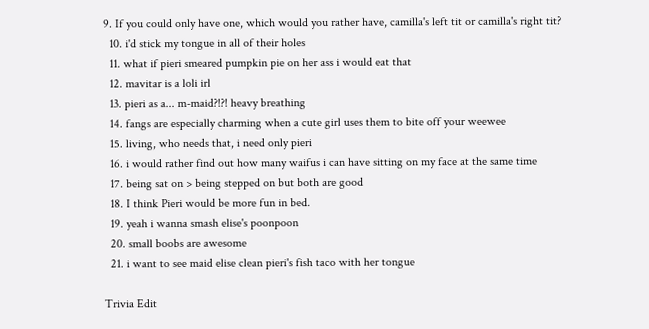9. If you could only have one, which would you rather have, camilla's left tit or camilla's right tit?
  10. i'd stick my tongue in all of their holes
  11. what if pieri smeared pumpkin pie on her ass i would eat that
  12. mavitar is a loli irl
  13. pieri as a... m-maid?!?! heavy breathing
  14. fangs are especially charming when a cute girl uses them to bite off your weewee
  15. living, who needs that, i need only pieri
  16. i would rather find out how many waifus i can have sitting on my face at the same time
  17. being sat on > being stepped on but both are good
  18. I think Pieri would be more fun in bed.
  19. yeah i wanna smash elise's poonpoon
  20. small boobs are awesome
  21. i want to see maid elise clean pieri's fish taco with her tongue

Trivia Edit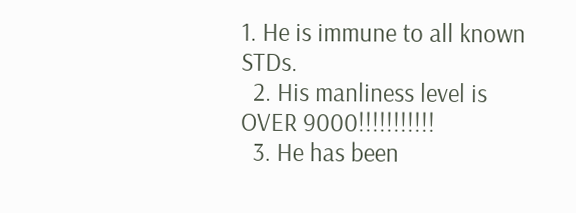1. He is immune to all known STDs.
  2. His manliness level is OVER 9000!!!!!!!!!!!
  3. He has been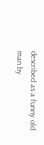described as a funny old man by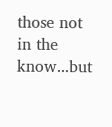those not in the know...but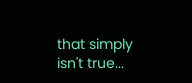that simply isn't true...